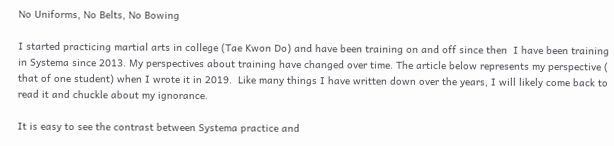No Uniforms, No Belts, No Bowing

I started practicing martial arts in college (Tae Kwon Do) and have been training on and off since then  I have been training in Systema since 2013. My perspectives about training have changed over time. The article below represents my perspective ( that of one student) when I wrote it in 2019.  Like many things I have written down over the years, I will likely come back to read it and chuckle about my ignorance.

It is easy to see the contrast between Systema practice and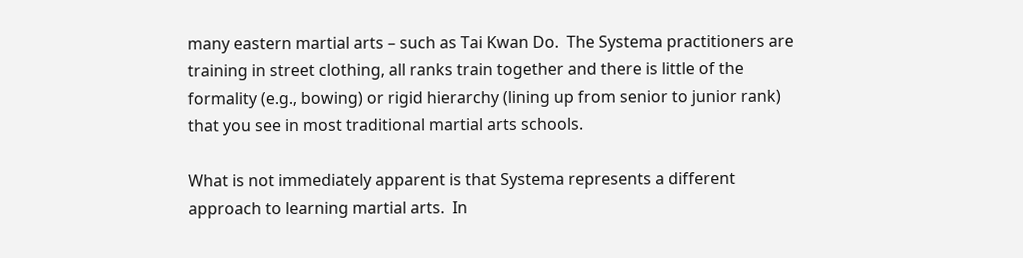many eastern martial arts – such as Tai Kwan Do.  The Systema practitioners are training in street clothing, all ranks train together and there is little of the formality (e.g., bowing) or rigid hierarchy (lining up from senior to junior rank) that you see in most traditional martial arts schools.

What is not immediately apparent is that Systema represents a different approach to learning martial arts.  In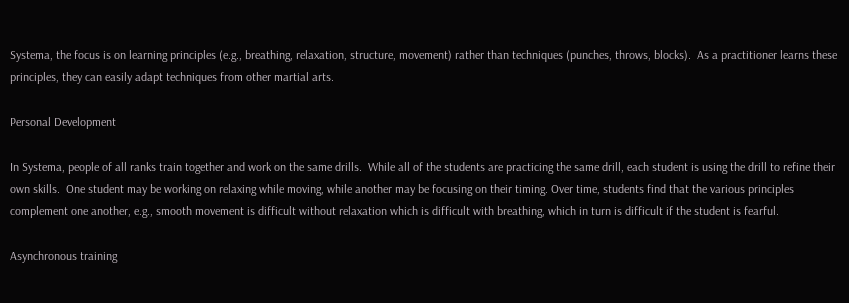Systema, the focus is on learning principles (e.g., breathing, relaxation, structure, movement) rather than techniques (punches, throws, blocks).  As a practitioner learns these principles, they can easily adapt techniques from other martial arts.

Personal Development

In Systema, people of all ranks train together and work on the same drills.  While all of the students are practicing the same drill, each student is using the drill to refine their own skills.  One student may be working on relaxing while moving, while another may be focusing on their timing. Over time, students find that the various principles complement one another, e.g., smooth movement is difficult without relaxation which is difficult with breathing, which in turn is difficult if the student is fearful.

Asynchronous training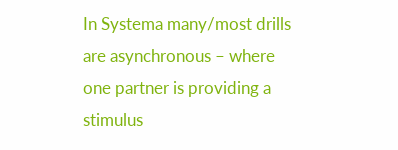In Systema many/most drills are asynchronous – where one partner is providing a stimulus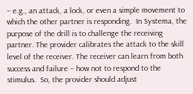– e.g., an attack, a lock, or even a simple movement to which the other partner is responding.  In Systema, the purpose of the drill is to challenge the receiving partner. The provider calibrates the attack to the skill level of the receiver. The receiver can learn from both success and failure – how not to respond to the stimulus.  So, the provider should adjust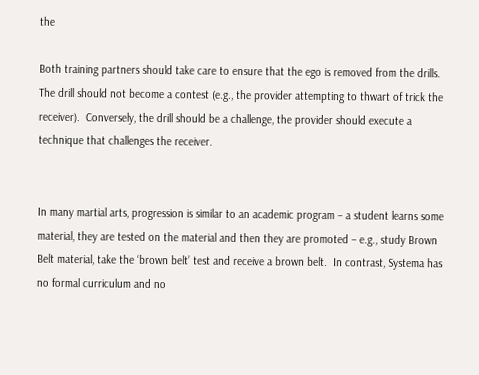the

Both training partners should take care to ensure that the ego is removed from the drills.  The drill should not become a contest (e.g., the provider attempting to thwart of trick the receiver).  Conversely, the drill should be a challenge, the provider should execute a technique that challenges the receiver.


In many martial arts, progression is similar to an academic program – a student learns some material, they are tested on the material and then they are promoted – e.g., study Brown Belt material, take the ‘brown belt’ test and receive a brown belt.  In contrast, Systema has no formal curriculum and no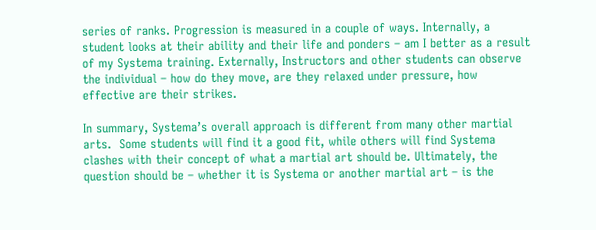series of ranks. Progression is measured in a couple of ways. Internally, a student looks at their ability and their life and ponders – am I better as a result of my Systema training. Externally, Instructors and other students can observe the individual – how do they move, are they relaxed under pressure, how effective are their strikes.

In summary, Systema’s overall approach is different from many other martial arts.  Some students will find it a good fit, while others will find Systema clashes with their concept of what a martial art should be. Ultimately, the question should be – whether it is Systema or another martial art – is the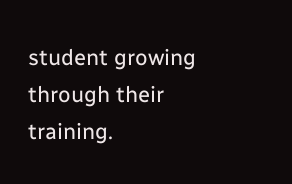student growing through their training.